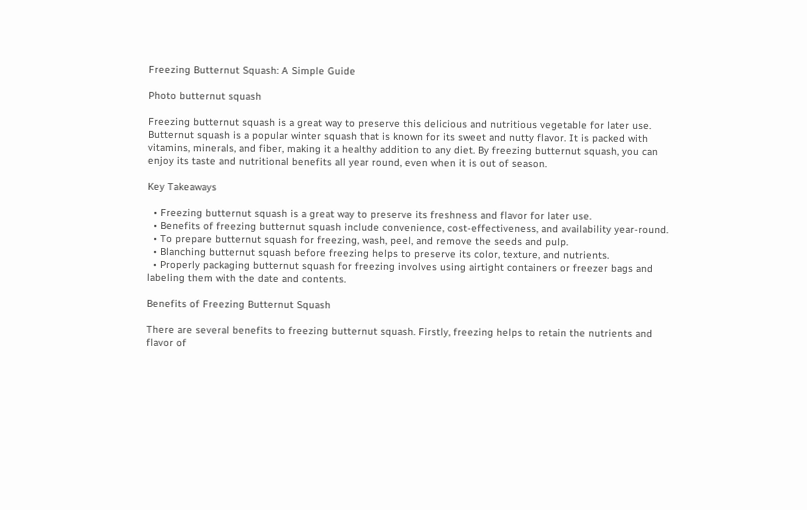Freezing Butternut Squash: A Simple Guide

Photo butternut squash

Freezing butternut squash is a great way to preserve this delicious and nutritious vegetable for later use. Butternut squash is a popular winter squash that is known for its sweet and nutty flavor. It is packed with vitamins, minerals, and fiber, making it a healthy addition to any diet. By freezing butternut squash, you can enjoy its taste and nutritional benefits all year round, even when it is out of season.

Key Takeaways

  • Freezing butternut squash is a great way to preserve its freshness and flavor for later use.
  • Benefits of freezing butternut squash include convenience, cost-effectiveness, and availability year-round.
  • To prepare butternut squash for freezing, wash, peel, and remove the seeds and pulp.
  • Blanching butternut squash before freezing helps to preserve its color, texture, and nutrients.
  • Properly packaging butternut squash for freezing involves using airtight containers or freezer bags and labeling them with the date and contents.

Benefits of Freezing Butternut Squash

There are several benefits to freezing butternut squash. Firstly, freezing helps to retain the nutrients and flavor of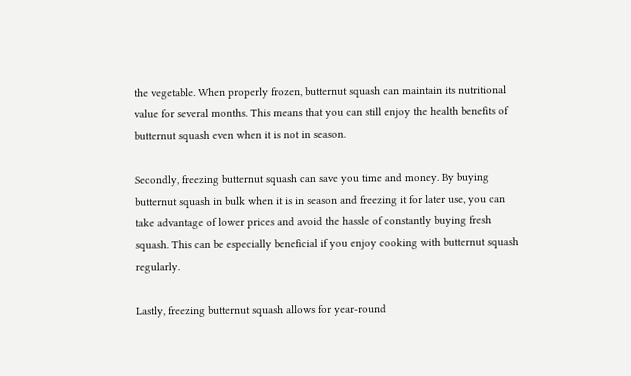the vegetable. When properly frozen, butternut squash can maintain its nutritional value for several months. This means that you can still enjoy the health benefits of butternut squash even when it is not in season.

Secondly, freezing butternut squash can save you time and money. By buying butternut squash in bulk when it is in season and freezing it for later use, you can take advantage of lower prices and avoid the hassle of constantly buying fresh squash. This can be especially beneficial if you enjoy cooking with butternut squash regularly.

Lastly, freezing butternut squash allows for year-round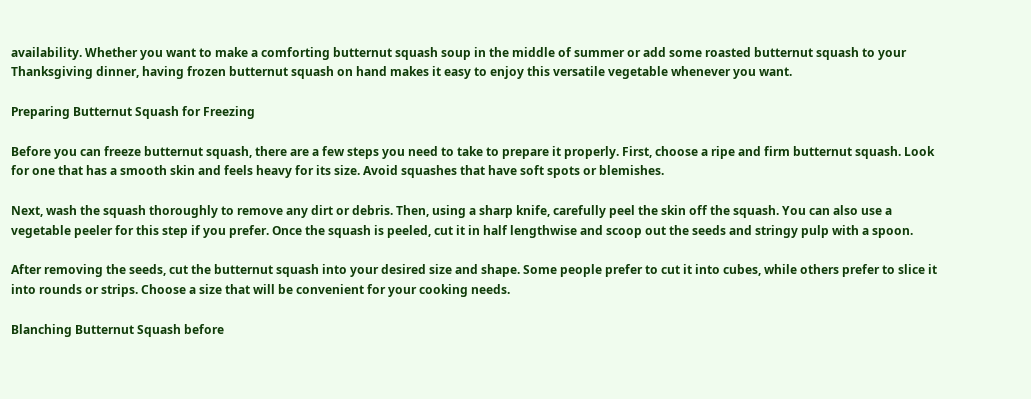availability. Whether you want to make a comforting butternut squash soup in the middle of summer or add some roasted butternut squash to your Thanksgiving dinner, having frozen butternut squash on hand makes it easy to enjoy this versatile vegetable whenever you want.

Preparing Butternut Squash for Freezing

Before you can freeze butternut squash, there are a few steps you need to take to prepare it properly. First, choose a ripe and firm butternut squash. Look for one that has a smooth skin and feels heavy for its size. Avoid squashes that have soft spots or blemishes.

Next, wash the squash thoroughly to remove any dirt or debris. Then, using a sharp knife, carefully peel the skin off the squash. You can also use a vegetable peeler for this step if you prefer. Once the squash is peeled, cut it in half lengthwise and scoop out the seeds and stringy pulp with a spoon.

After removing the seeds, cut the butternut squash into your desired size and shape. Some people prefer to cut it into cubes, while others prefer to slice it into rounds or strips. Choose a size that will be convenient for your cooking needs.

Blanching Butternut Squash before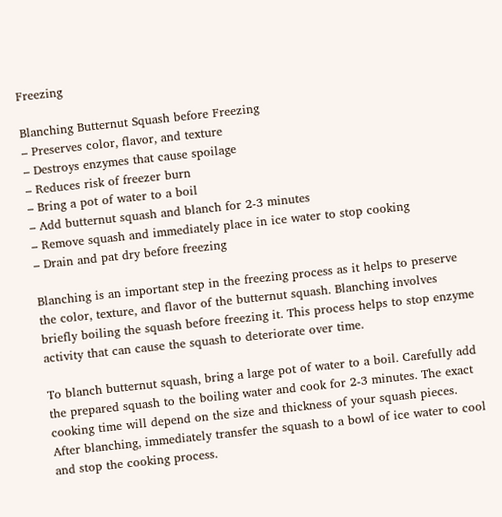Freezing

Blanching Butternut Squash before Freezing
– Preserves color, flavor, and texture
– Destroys enzymes that cause spoilage
– Reduces risk of freezer burn
– Bring a pot of water to a boil
– Add butternut squash and blanch for 2-3 minutes
– Remove squash and immediately place in ice water to stop cooking
– Drain and pat dry before freezing

Blanching is an important step in the freezing process as it helps to preserve the color, texture, and flavor of the butternut squash. Blanching involves briefly boiling the squash before freezing it. This process helps to stop enzyme activity that can cause the squash to deteriorate over time.

To blanch butternut squash, bring a large pot of water to a boil. Carefully add the prepared squash to the boiling water and cook for 2-3 minutes. The exact cooking time will depend on the size and thickness of your squash pieces. After blanching, immediately transfer the squash to a bowl of ice water to cool and stop the cooking process.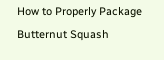How to Properly Package Butternut Squash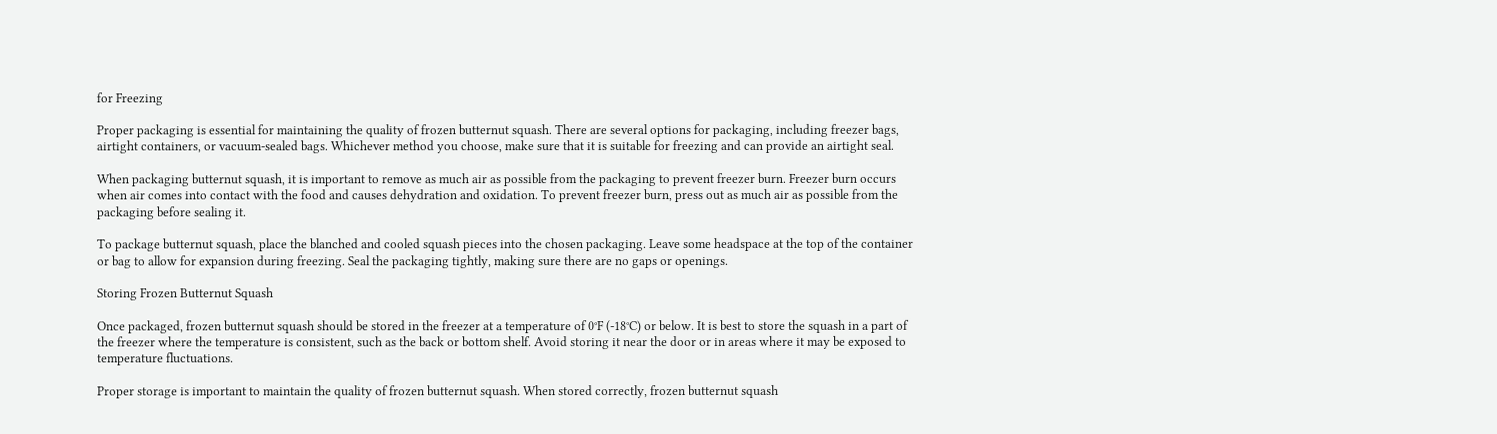for Freezing

Proper packaging is essential for maintaining the quality of frozen butternut squash. There are several options for packaging, including freezer bags, airtight containers, or vacuum-sealed bags. Whichever method you choose, make sure that it is suitable for freezing and can provide an airtight seal.

When packaging butternut squash, it is important to remove as much air as possible from the packaging to prevent freezer burn. Freezer burn occurs when air comes into contact with the food and causes dehydration and oxidation. To prevent freezer burn, press out as much air as possible from the packaging before sealing it.

To package butternut squash, place the blanched and cooled squash pieces into the chosen packaging. Leave some headspace at the top of the container or bag to allow for expansion during freezing. Seal the packaging tightly, making sure there are no gaps or openings.

Storing Frozen Butternut Squash

Once packaged, frozen butternut squash should be stored in the freezer at a temperature of 0°F (-18°C) or below. It is best to store the squash in a part of the freezer where the temperature is consistent, such as the back or bottom shelf. Avoid storing it near the door or in areas where it may be exposed to temperature fluctuations.

Proper storage is important to maintain the quality of frozen butternut squash. When stored correctly, frozen butternut squash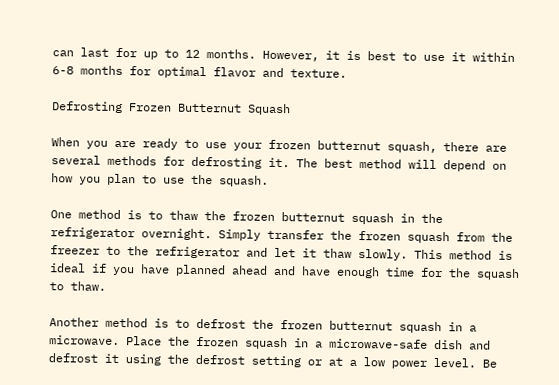can last for up to 12 months. However, it is best to use it within 6-8 months for optimal flavor and texture.

Defrosting Frozen Butternut Squash

When you are ready to use your frozen butternut squash, there are several methods for defrosting it. The best method will depend on how you plan to use the squash.

One method is to thaw the frozen butternut squash in the refrigerator overnight. Simply transfer the frozen squash from the freezer to the refrigerator and let it thaw slowly. This method is ideal if you have planned ahead and have enough time for the squash to thaw.

Another method is to defrost the frozen butternut squash in a microwave. Place the frozen squash in a microwave-safe dish and defrost it using the defrost setting or at a low power level. Be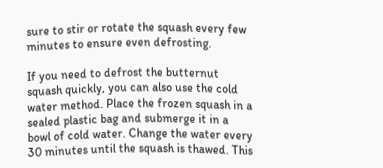sure to stir or rotate the squash every few minutes to ensure even defrosting.

If you need to defrost the butternut squash quickly, you can also use the cold water method. Place the frozen squash in a sealed plastic bag and submerge it in a bowl of cold water. Change the water every 30 minutes until the squash is thawed. This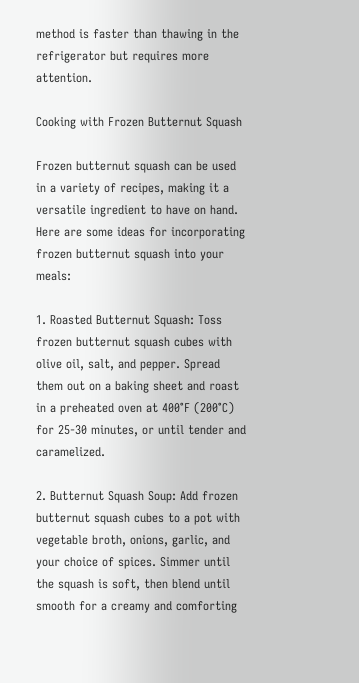method is faster than thawing in the refrigerator but requires more attention.

Cooking with Frozen Butternut Squash

Frozen butternut squash can be used in a variety of recipes, making it a versatile ingredient to have on hand. Here are some ideas for incorporating frozen butternut squash into your meals:

1. Roasted Butternut Squash: Toss frozen butternut squash cubes with olive oil, salt, and pepper. Spread them out on a baking sheet and roast in a preheated oven at 400°F (200°C) for 25-30 minutes, or until tender and caramelized.

2. Butternut Squash Soup: Add frozen butternut squash cubes to a pot with vegetable broth, onions, garlic, and your choice of spices. Simmer until the squash is soft, then blend until smooth for a creamy and comforting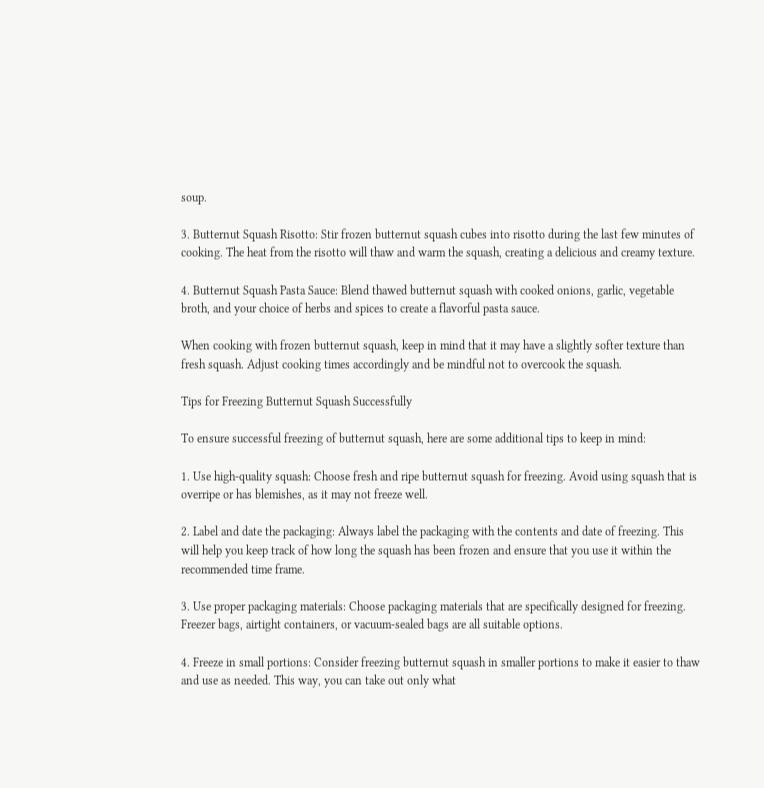soup.

3. Butternut Squash Risotto: Stir frozen butternut squash cubes into risotto during the last few minutes of cooking. The heat from the risotto will thaw and warm the squash, creating a delicious and creamy texture.

4. Butternut Squash Pasta Sauce: Blend thawed butternut squash with cooked onions, garlic, vegetable broth, and your choice of herbs and spices to create a flavorful pasta sauce.

When cooking with frozen butternut squash, keep in mind that it may have a slightly softer texture than fresh squash. Adjust cooking times accordingly and be mindful not to overcook the squash.

Tips for Freezing Butternut Squash Successfully

To ensure successful freezing of butternut squash, here are some additional tips to keep in mind:

1. Use high-quality squash: Choose fresh and ripe butternut squash for freezing. Avoid using squash that is overripe or has blemishes, as it may not freeze well.

2. Label and date the packaging: Always label the packaging with the contents and date of freezing. This will help you keep track of how long the squash has been frozen and ensure that you use it within the recommended time frame.

3. Use proper packaging materials: Choose packaging materials that are specifically designed for freezing. Freezer bags, airtight containers, or vacuum-sealed bags are all suitable options.

4. Freeze in small portions: Consider freezing butternut squash in smaller portions to make it easier to thaw and use as needed. This way, you can take out only what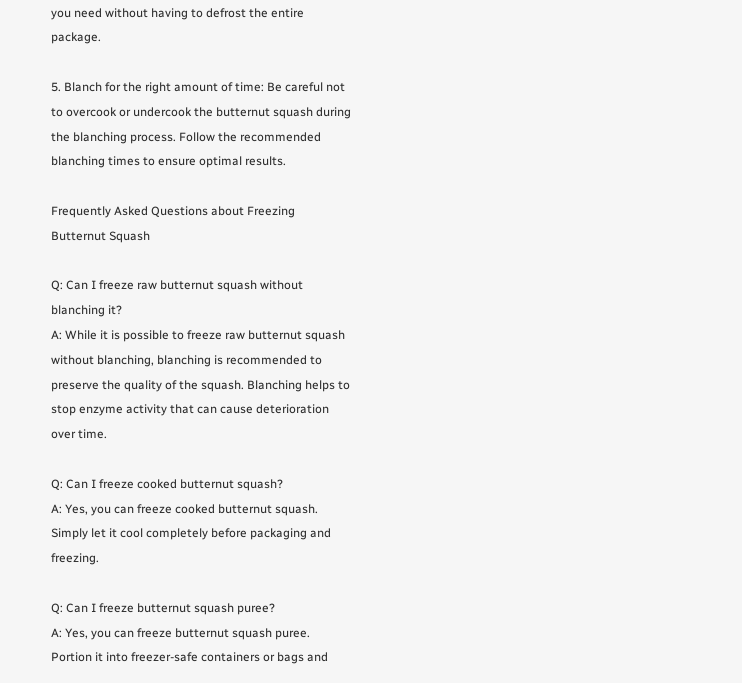you need without having to defrost the entire package.

5. Blanch for the right amount of time: Be careful not to overcook or undercook the butternut squash during the blanching process. Follow the recommended blanching times to ensure optimal results.

Frequently Asked Questions about Freezing Butternut Squash

Q: Can I freeze raw butternut squash without blanching it?
A: While it is possible to freeze raw butternut squash without blanching, blanching is recommended to preserve the quality of the squash. Blanching helps to stop enzyme activity that can cause deterioration over time.

Q: Can I freeze cooked butternut squash?
A: Yes, you can freeze cooked butternut squash. Simply let it cool completely before packaging and freezing.

Q: Can I freeze butternut squash puree?
A: Yes, you can freeze butternut squash puree. Portion it into freezer-safe containers or bags and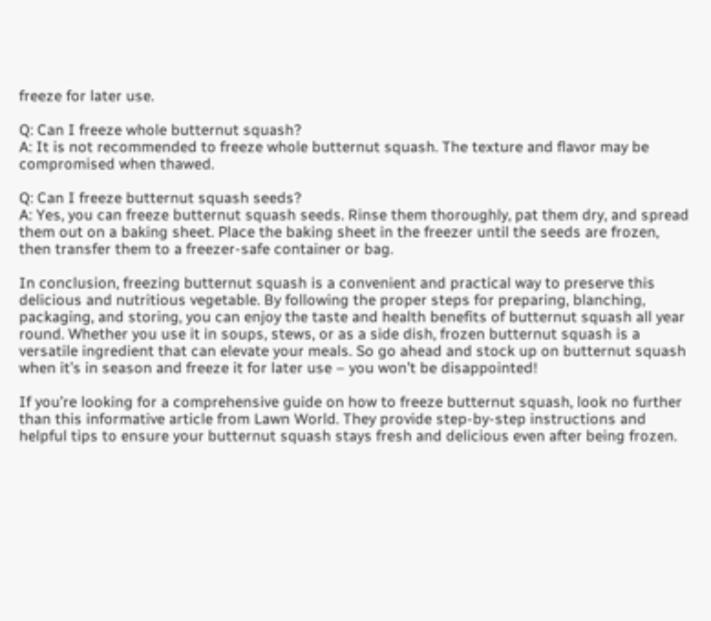freeze for later use.

Q: Can I freeze whole butternut squash?
A: It is not recommended to freeze whole butternut squash. The texture and flavor may be compromised when thawed.

Q: Can I freeze butternut squash seeds?
A: Yes, you can freeze butternut squash seeds. Rinse them thoroughly, pat them dry, and spread them out on a baking sheet. Place the baking sheet in the freezer until the seeds are frozen, then transfer them to a freezer-safe container or bag.

In conclusion, freezing butternut squash is a convenient and practical way to preserve this delicious and nutritious vegetable. By following the proper steps for preparing, blanching, packaging, and storing, you can enjoy the taste and health benefits of butternut squash all year round. Whether you use it in soups, stews, or as a side dish, frozen butternut squash is a versatile ingredient that can elevate your meals. So go ahead and stock up on butternut squash when it’s in season and freeze it for later use – you won’t be disappointed!

If you’re looking for a comprehensive guide on how to freeze butternut squash, look no further than this informative article from Lawn World. They provide step-by-step instructions and helpful tips to ensure your butternut squash stays fresh and delicious even after being frozen.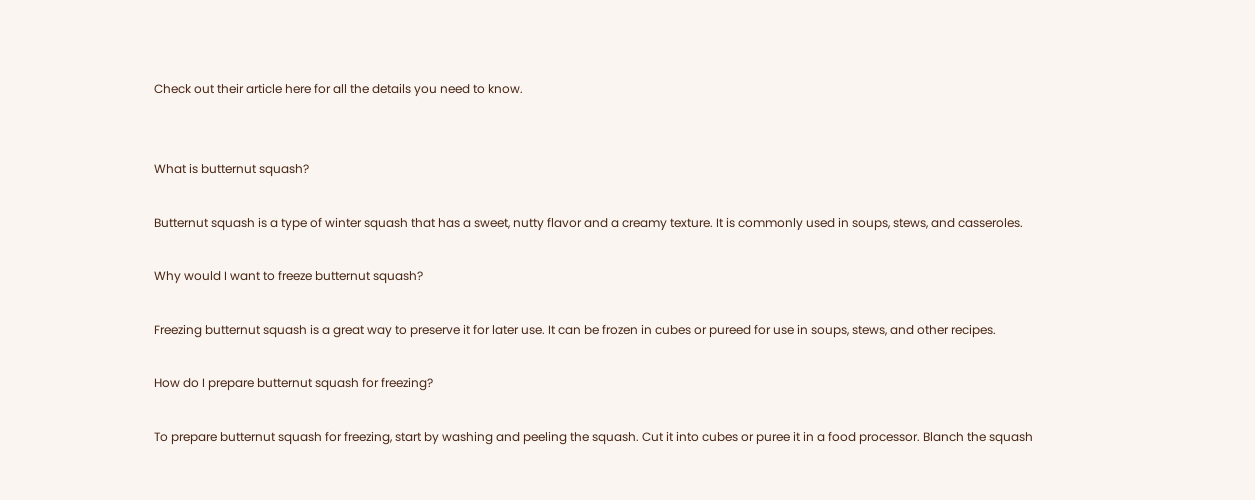Check out their article here for all the details you need to know.


What is butternut squash?

Butternut squash is a type of winter squash that has a sweet, nutty flavor and a creamy texture. It is commonly used in soups, stews, and casseroles.

Why would I want to freeze butternut squash?

Freezing butternut squash is a great way to preserve it for later use. It can be frozen in cubes or pureed for use in soups, stews, and other recipes.

How do I prepare butternut squash for freezing?

To prepare butternut squash for freezing, start by washing and peeling the squash. Cut it into cubes or puree it in a food processor. Blanch the squash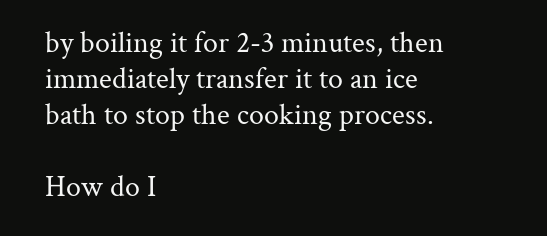by boiling it for 2-3 minutes, then immediately transfer it to an ice bath to stop the cooking process.

How do I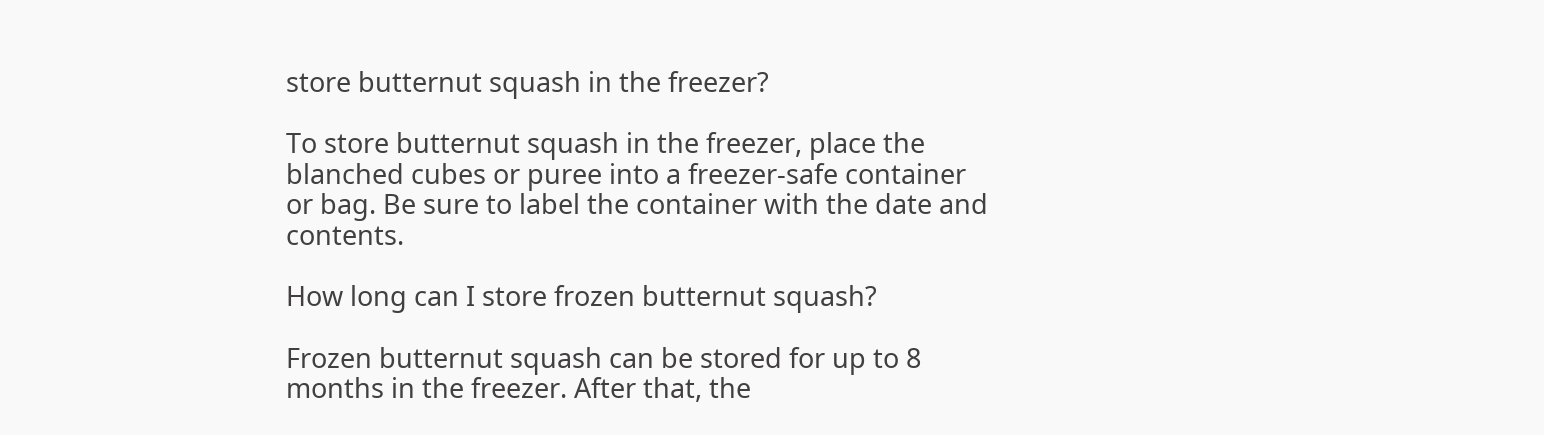store butternut squash in the freezer?

To store butternut squash in the freezer, place the blanched cubes or puree into a freezer-safe container or bag. Be sure to label the container with the date and contents.

How long can I store frozen butternut squash?

Frozen butternut squash can be stored for up to 8 months in the freezer. After that, the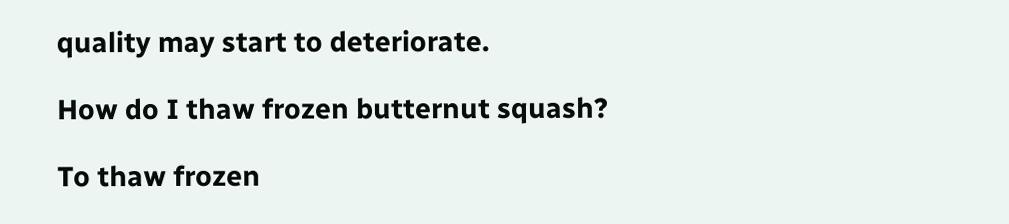quality may start to deteriorate.

How do I thaw frozen butternut squash?

To thaw frozen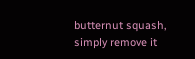butternut squash, simply remove it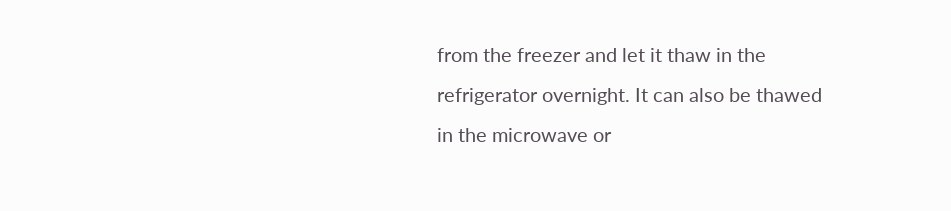from the freezer and let it thaw in the refrigerator overnight. It can also be thawed in the microwave or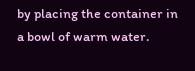by placing the container in a bowl of warm water.